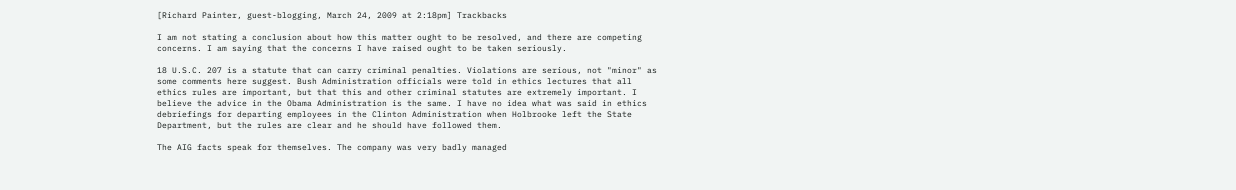[Richard Painter, guest-blogging, March 24, 2009 at 2:18pm] Trackbacks

I am not stating a conclusion about how this matter ought to be resolved, and there are competing concerns. I am saying that the concerns I have raised ought to be taken seriously.

18 U.S.C. 207 is a statute that can carry criminal penalties. Violations are serious, not "minor" as some comments here suggest. Bush Administration officials were told in ethics lectures that all ethics rules are important, but that this and other criminal statutes are extremely important. I believe the advice in the Obama Administration is the same. I have no idea what was said in ethics debriefings for departing employees in the Clinton Administration when Holbrooke left the State Department, but the rules are clear and he should have followed them.

The AIG facts speak for themselves. The company was very badly managed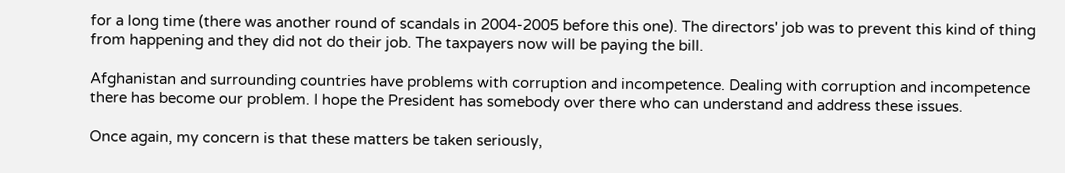for a long time (there was another round of scandals in 2004-2005 before this one). The directors' job was to prevent this kind of thing from happening and they did not do their job. The taxpayers now will be paying the bill.

Afghanistan and surrounding countries have problems with corruption and incompetence. Dealing with corruption and incompetence there has become our problem. I hope the President has somebody over there who can understand and address these issues.

Once again, my concern is that these matters be taken seriously,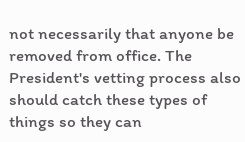not necessarily that anyone be removed from office. The President's vetting process also should catch these types of things so they can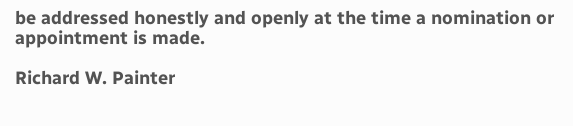be addressed honestly and openly at the time a nomination or appointment is made.

Richard W. Painter